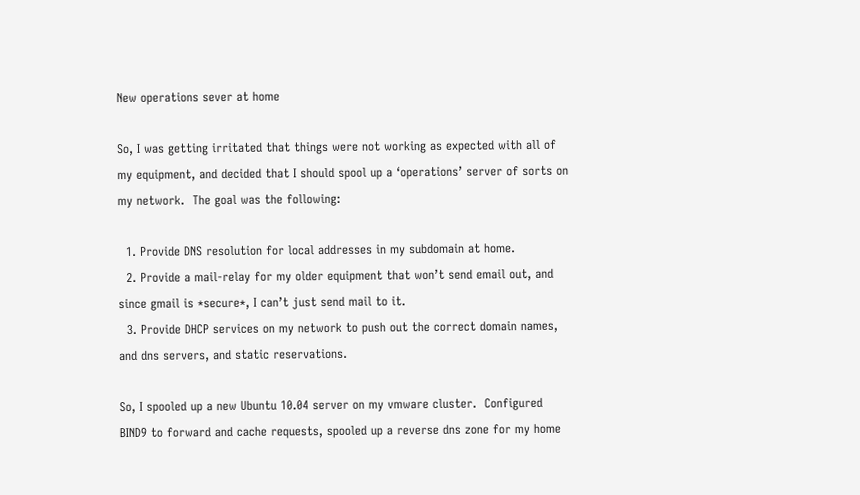New operations sever at home

So, I was getting irritated that things were not working as expected with all of my equipment, and decided that I should spool up a ‘operations’ server of sorts on my network.  The goal was the following:

  1. Provide DNS resolution for local addresses in my subdomain at home.
  2. Provide a mail-relay for my older equipment that won’t send email out, and since gmail is *secure*, I can’t just send mail to it.
  3. Provide DHCP services on my network to push out the correct domain names, and dns servers, and static reservations.

So, I spooled up a new Ubuntu 10.04 server on my vmware cluster.  Configured BIND9 to forward and cache requests, spooled up a reverse dns zone for my home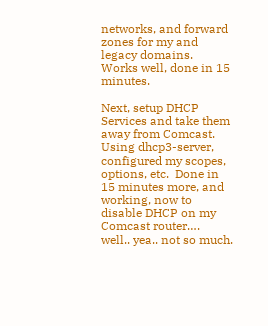networks, and forward zones for my and legacy domains.  Works well, done in 15 minutes.

Next, setup DHCP Services and take them away from Comcast.  Using dhcp3-server, configured my scopes, options, etc.  Done in 15 minutes more, and working, now to disable DHCP on my Comcast router….  well.. yea.. not so much.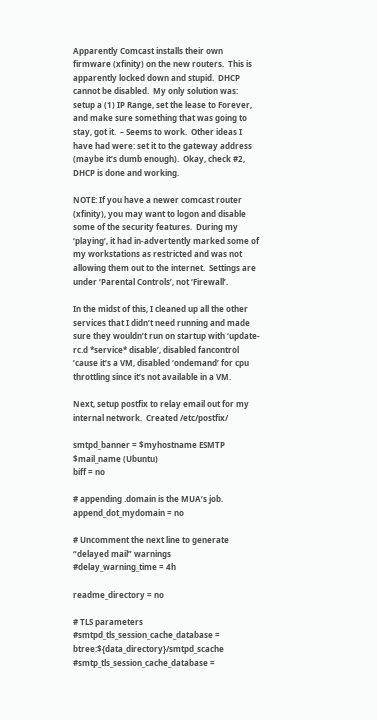Apparently Comcast installs their own firmware (xfinity) on the new routers.  This is apparently locked down and stupid.  DHCP cannot be disabled.  My only solution was:  setup a (1) IP Range, set the lease to Forever, and make sure something that was going to stay, got it.  – Seems to work.  Other ideas I have had were: set it to the gateway address (maybe it’s dumb enough).  Okay, check #2, DHCP is done and working.

NOTE: If you have a newer comcast router (xfinity), you may want to logon and disable some of the security features.  During my ‘playing’, it had in-advertently marked some of my workstations as restricted and was not allowing them out to the internet.  Settings are under ‘Parental Controls’, not ‘Firewall’.

In the midst of this, I cleaned up all the other services that I didn’t need running and made sure they wouldn’t run on startup with ‘update-rc.d *service* disable’, disabled fancontrol ’cause it’s a VM, disabled ‘ondemand’ for cpu throttling since it’s not available in a VM.

Next, setup postfix to relay email out for my internal network.  Created /etc/postfix/

smtpd_banner = $myhostname ESMTP $mail_name (Ubuntu)
biff = no

# appending .domain is the MUA’s job.
append_dot_mydomain = no

# Uncomment the next line to generate “delayed mail” warnings
#delay_warning_time = 4h

readme_directory = no

# TLS parameters
#smtpd_tls_session_cache_database = btree:${data_directory}/smtpd_scache
#smtp_tls_session_cache_database =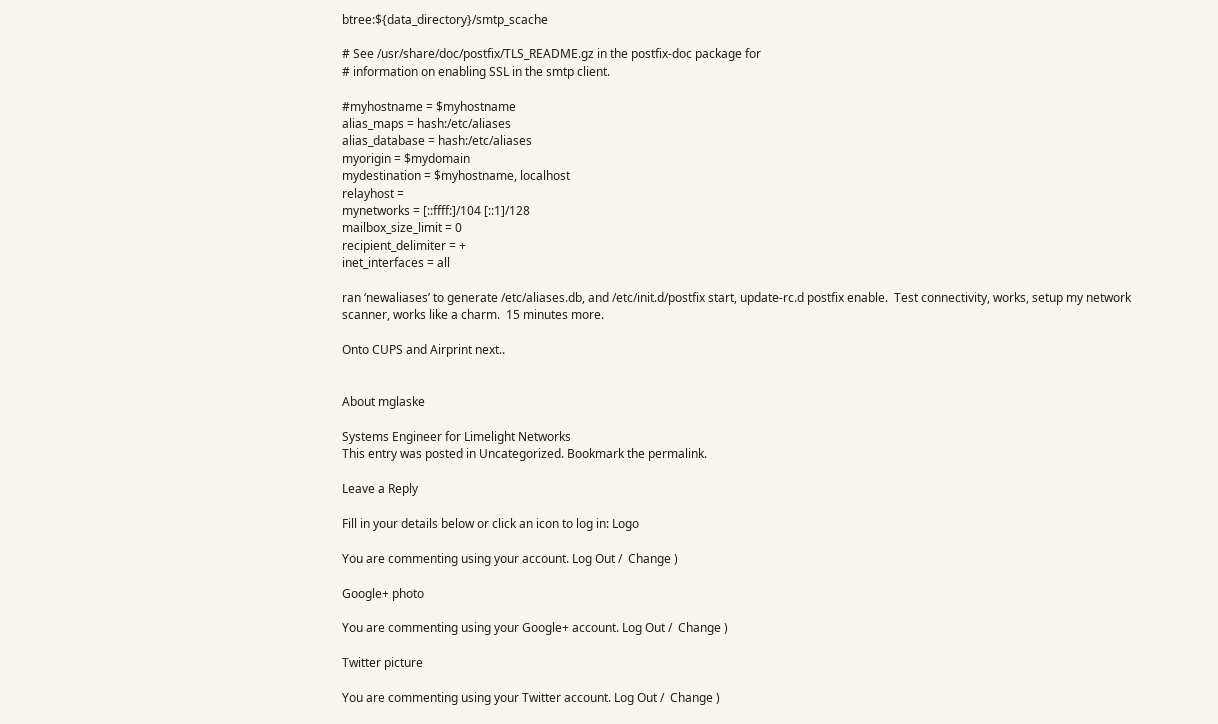btree:${data_directory}/smtp_scache

# See /usr/share/doc/postfix/TLS_README.gz in the postfix-doc package for
# information on enabling SSL in the smtp client.

#myhostname = $myhostname
alias_maps = hash:/etc/aliases
alias_database = hash:/etc/aliases
myorigin = $mydomain
mydestination = $myhostname, localhost
relayhost =
mynetworks = [::ffff:]/104 [::1]/128
mailbox_size_limit = 0
recipient_delimiter = +
inet_interfaces = all

ran ‘newaliases’ to generate /etc/aliases.db, and /etc/init.d/postfix start, update-rc.d postfix enable.  Test connectivity, works, setup my network scanner, works like a charm.  15 minutes more.

Onto CUPS and Airprint next..


About mglaske

Systems Engineer for Limelight Networks
This entry was posted in Uncategorized. Bookmark the permalink.

Leave a Reply

Fill in your details below or click an icon to log in: Logo

You are commenting using your account. Log Out /  Change )

Google+ photo

You are commenting using your Google+ account. Log Out /  Change )

Twitter picture

You are commenting using your Twitter account. Log Out /  Change )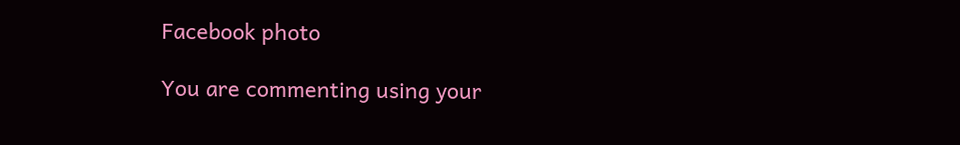Facebook photo

You are commenting using your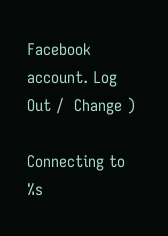Facebook account. Log Out /  Change )

Connecting to %s